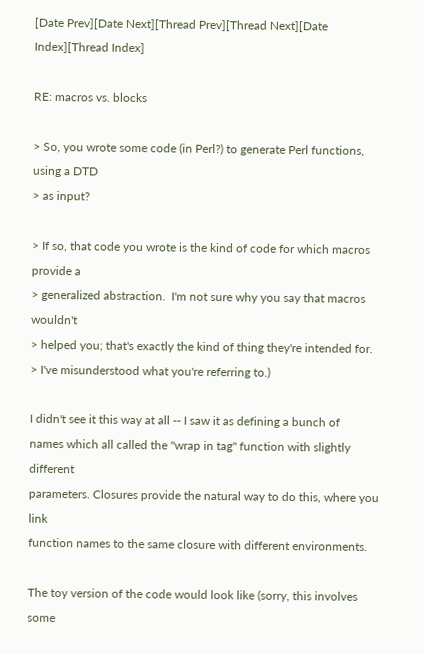[Date Prev][Date Next][Thread Prev][Thread Next][Date Index][Thread Index]

RE: macros vs. blocks

> So, you wrote some code (in Perl?) to generate Perl functions, using a DTD
> as input?

> If so, that code you wrote is the kind of code for which macros provide a
> generalized abstraction.  I'm not sure why you say that macros wouldn't
> helped you; that's exactly the kind of thing they're intended for.
> I've misunderstood what you're referring to.)

I didn't see it this way at all -- I saw it as defining a bunch of
names which all called the "wrap in tag" function with slightly different
parameters. Closures provide the natural way to do this, where you link
function names to the same closure with different environments.

The toy version of the code would look like (sorry, this involves some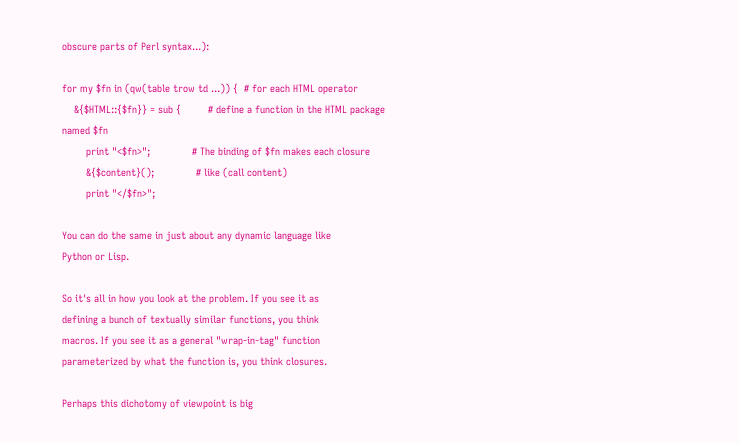obscure parts of Perl syntax...):

for my $fn in (qw(table trow td ...)) {  # for each HTML operator
    &{$HTML::{$fn}} = sub {         # define a function in the HTML package
named $fn
        print "<$fn>";              # The binding of $fn makes each closure
        &{$content}();              # like (call content)
        print "</$fn>";

You can do the same in just about any dynamic language like
Python or Lisp.

So it's all in how you look at the problem. If you see it as
defining a bunch of textually similar functions, you think
macros. If you see it as a general "wrap-in-tag" function
parameterized by what the function is, you think closures.

Perhaps this dichotomy of viewpoint is big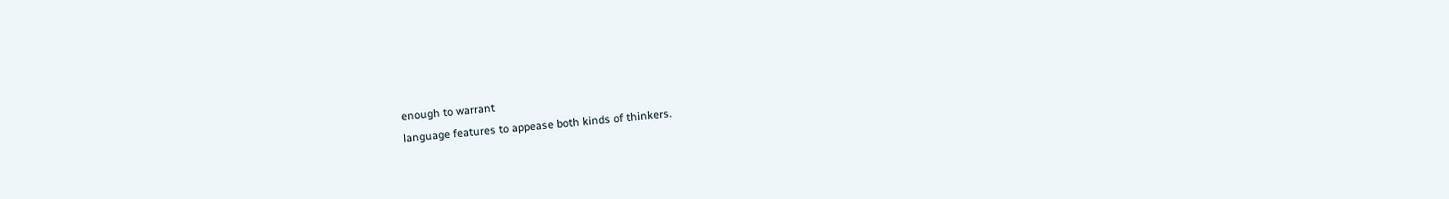enough to warrant
language features to appease both kinds of thinkers.